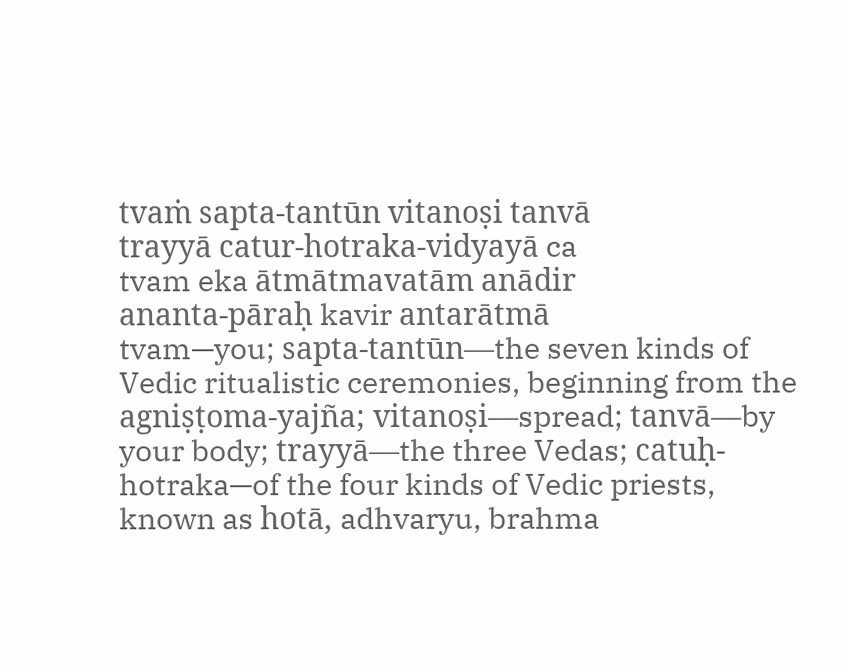tvaṁ sapta-tantūn vitanoṣi tanvā
trayyā catur-hotraka-vidyayā ca
tvam eka ātmātmavatām anādir
ananta-pāraḥ kavir antarātmā
tvam—you; sapta-tantūn—the seven kinds of Vedic ritualistic ceremonies, beginning from the agniṣṭoma-yajña; vitanoṣi—spread; tanvā—by your body; trayyā—the three Vedas; catuḥ-hotraka—of the four kinds of Vedic priests, known as hotā, adhvaryu, brahma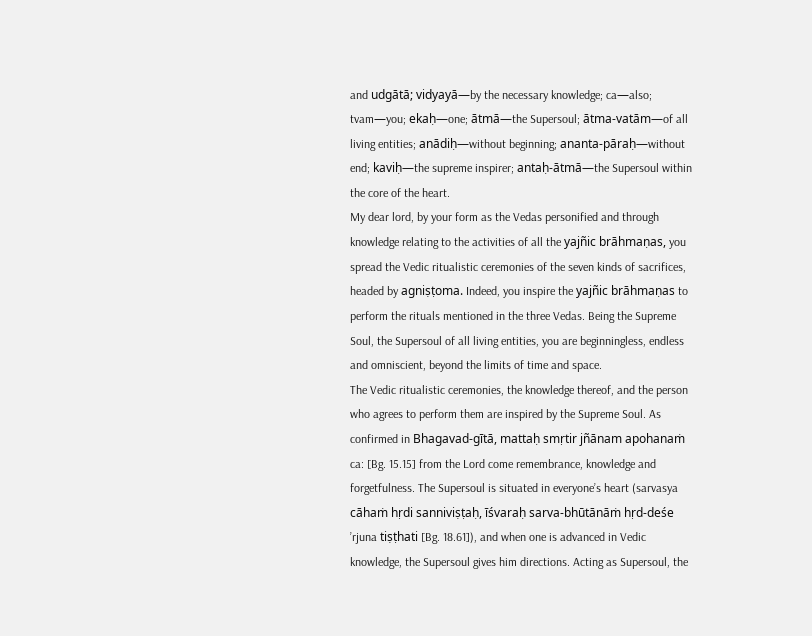and udgātā; vidyayā—by the necessary knowledge; ca—also; tvam—you; ekaḥ—one; ātmā—the Supersoul; ātma-vatām—of all living entities; anādiḥ—without beginning; ananta-pāraḥ—without end; kaviḥ—the supreme inspirer; antaḥ-ātmā—the Supersoul within the core of the heart.
My dear lord, by your form as the Vedas personified and through knowledge relating to the activities of all the yajñic brāhmaṇas, you spread the Vedic ritualistic ceremonies of the seven kinds of sacrifices, headed by agniṣṭoma. Indeed, you inspire the yajñic brāhmaṇas to perform the rituals mentioned in the three Vedas. Being the Supreme Soul, the Supersoul of all living entities, you are beginningless, endless and omniscient, beyond the limits of time and space.
The Vedic ritualistic ceremonies, the knowledge thereof, and the person who agrees to perform them are inspired by the Supreme Soul. As confirmed in Bhagavad-gītā, mattaḥ smṛtir jñānam apohanaṁ ca: [Bg. 15.15] from the Lord come remembrance, knowledge and forgetfulness. The Supersoul is situated in everyone’s heart (sarvasya cāhaṁ hṛdi sanniviṣṭaḥ, īśvaraḥ sarva-bhūtānāṁ hṛd-deśe ’rjuna tiṣṭhati [Bg. 18.61]), and when one is advanced in Vedic knowledge, the Supersoul gives him directions. Acting as Supersoul, the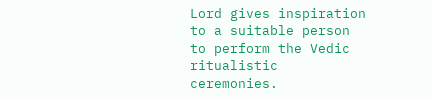Lord gives inspiration to a suitable person to perform the Vedic ritualistic ceremonies.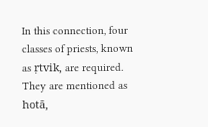In this connection, four classes of priests, known as ṛtvik, are required. They are mentioned as hotā,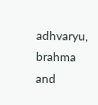adhvaryu, brahma and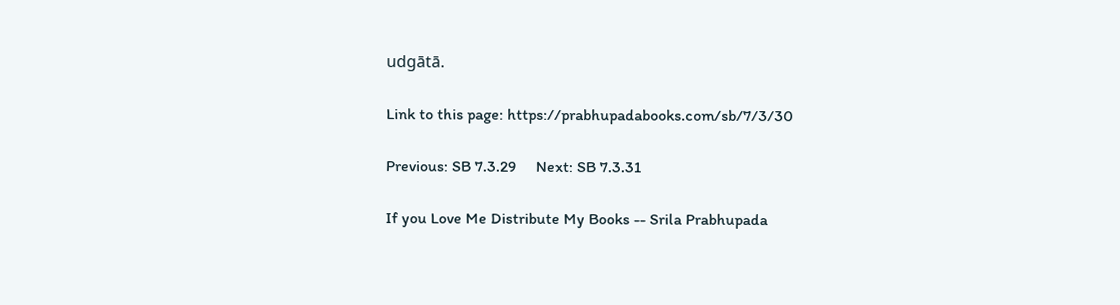udgātā.

Link to this page: https://prabhupadabooks.com/sb/7/3/30

Previous: SB 7.3.29     Next: SB 7.3.31

If you Love Me Distribute My Books -- Srila Prabhupada